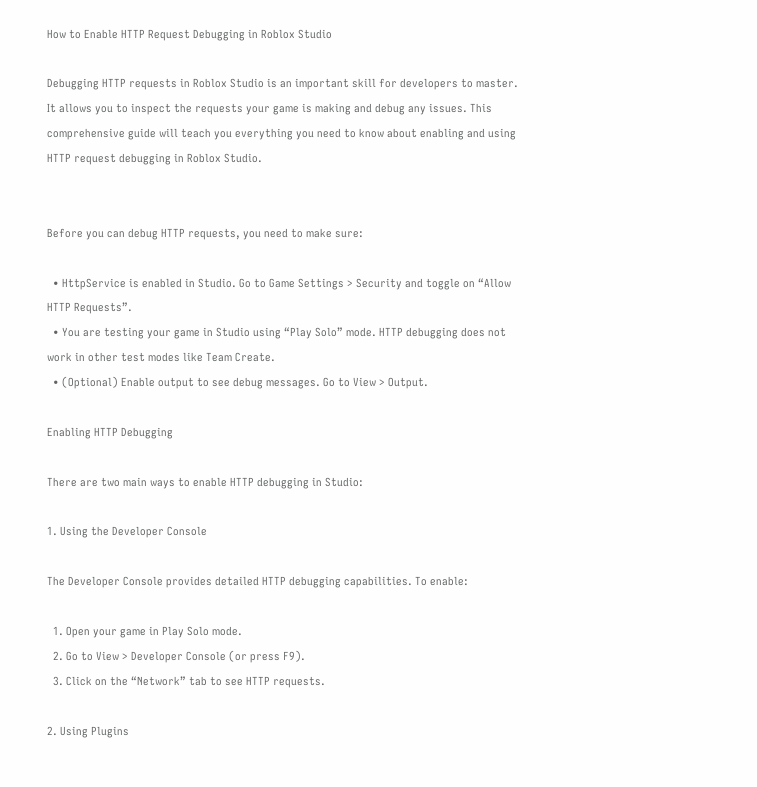How to Enable HTTP Request Debugging in Roblox Studio

Debugging HTTP requests in Roblox Studio is an important skill for developers to master. It allows you to inspect the requests your game is making and debug any issues. This comprehensive guide will teach you everything you need to know about enabling and using HTTP request debugging in Roblox Studio.


Before you can debug HTTP requests, you need to make sure:

  • HttpService is enabled in Studio. Go to Game Settings > Security and toggle on “Allow HTTP Requests”.
  • You are testing your game in Studio using “Play Solo” mode. HTTP debugging does not work in other test modes like Team Create.
  • (Optional) Enable output to see debug messages. Go to View > Output.

Enabling HTTP Debugging

There are two main ways to enable HTTP debugging in Studio:

1. Using the Developer Console

The Developer Console provides detailed HTTP debugging capabilities. To enable:

  1. Open your game in Play Solo mode.
  2. Go to View > Developer Console (or press F9).
  3. Click on the “Network” tab to see HTTP requests.

2. Using Plugins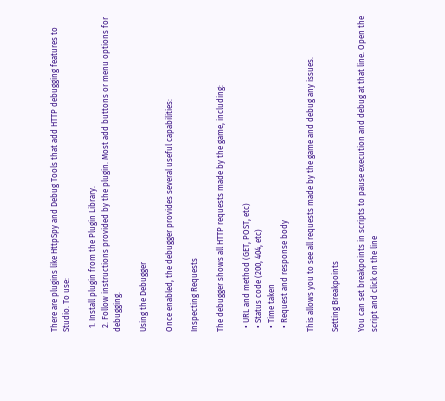There are plugins like HttpSpy and Debug Tools that add HTTP debugging features to Studio. To use:

  1. Install plugin from the Plugin Library.
  2. Follow instructions provided by the plugin. Most add buttons or menu options for debugging.

Using the Debugger

Once enabled, the debugger provides several useful capabilities:

Inspecting Requests

The debugger shows all HTTP requests made by the game, including:

  • URL and method (GET, POST, etc)
  • Status code (200, 404, etc)
  • Time taken
  • Request and response body

This allows you to see all requests made by the game and debug any issues.

Setting Breakpoints

You can set breakpoints in scripts to pause execution and debug at that line. Open the script and click on the line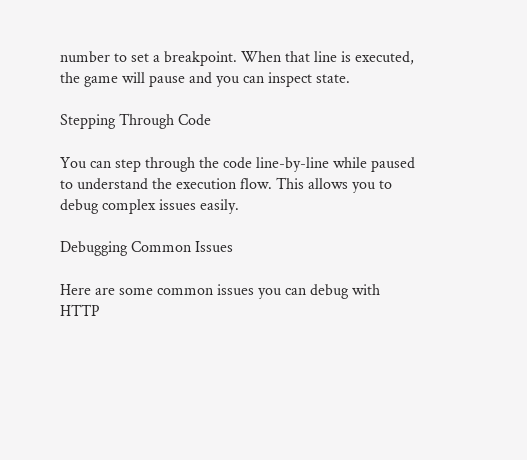number to set a breakpoint. When that line is executed, the game will pause and you can inspect state.

Stepping Through Code

You can step through the code line-by-line while paused to understand the execution flow. This allows you to debug complex issues easily.

Debugging Common Issues

Here are some common issues you can debug with HTTP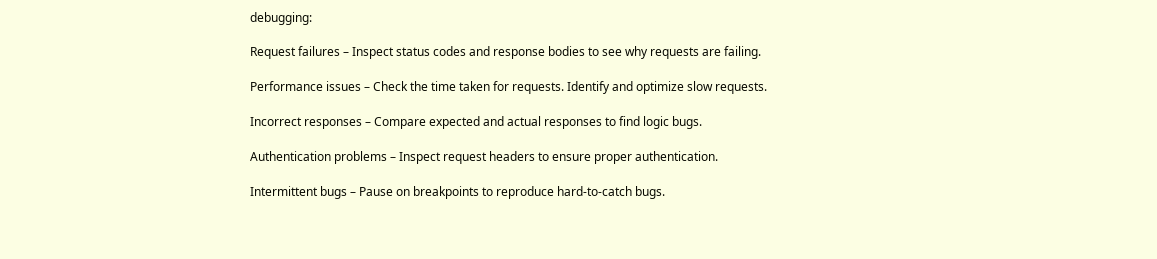debugging:

Request failures – Inspect status codes and response bodies to see why requests are failing.

Performance issues – Check the time taken for requests. Identify and optimize slow requests.

Incorrect responses – Compare expected and actual responses to find logic bugs.

Authentication problems – Inspect request headers to ensure proper authentication.

Intermittent bugs – Pause on breakpoints to reproduce hard-to-catch bugs.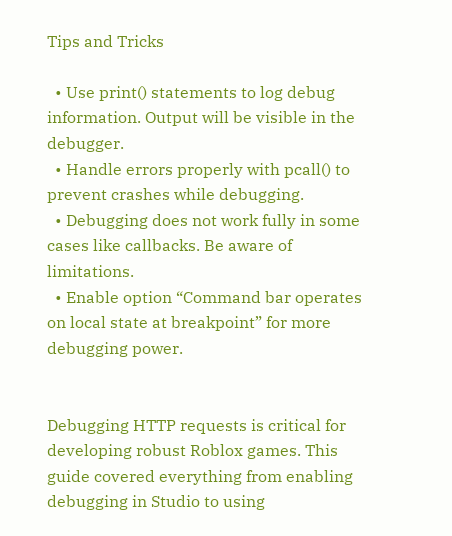Tips and Tricks

  • Use print() statements to log debug information. Output will be visible in the debugger.
  • Handle errors properly with pcall() to prevent crashes while debugging.
  • Debugging does not work fully in some cases like callbacks. Be aware of limitations.
  • Enable option “Command bar operates on local state at breakpoint” for more debugging power.


Debugging HTTP requests is critical for developing robust Roblox games. This guide covered everything from enabling debugging in Studio to using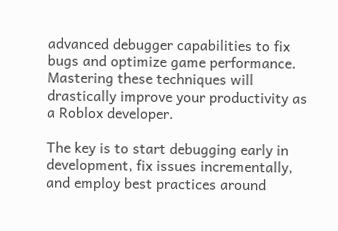advanced debugger capabilities to fix bugs and optimize game performance. Mastering these techniques will drastically improve your productivity as a Roblox developer.

The key is to start debugging early in development, fix issues incrementally, and employ best practices around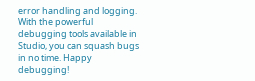error handling and logging. With the powerful debugging tools available in Studio, you can squash bugs in no time. Happy debugging!